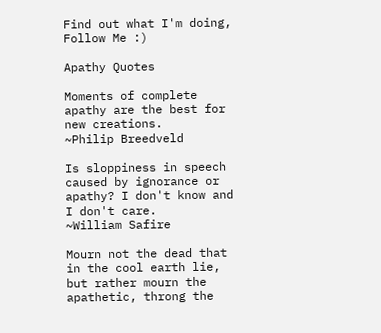Find out what I'm doing, Follow Me :)

Apathy Quotes

Moments of complete apathy are the best for new creations.
~Philip Breedveld

Is sloppiness in speech caused by ignorance or apathy? I don't know and I don't care.
~William Safire

Mourn not the dead that in the cool earth lie, but rather mourn the apathetic, throng the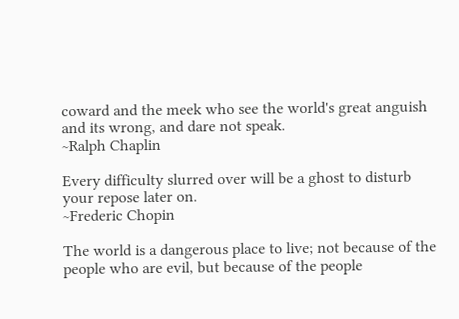coward and the meek who see the world's great anguish and its wrong, and dare not speak.
~Ralph Chaplin

Every difficulty slurred over will be a ghost to disturb your repose later on.
~Frederic Chopin

The world is a dangerous place to live; not because of the people who are evil, but because of the people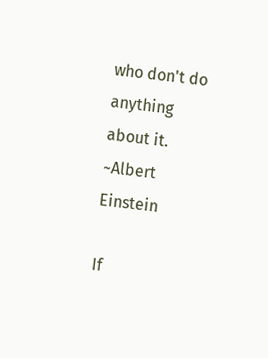who don't do anything about it.
~Albert Einstein

If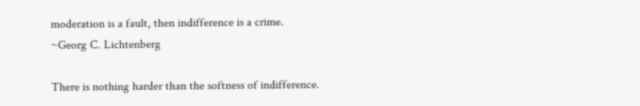moderation is a fault, then indifference is a crime.
~Georg C. Lichtenberg

There is nothing harder than the softness of indifference.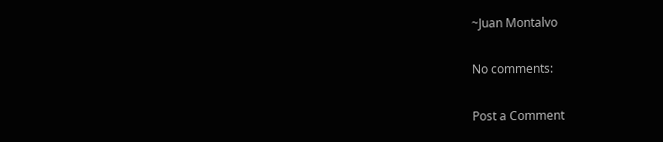~Juan Montalvo

No comments:

Post a Comment